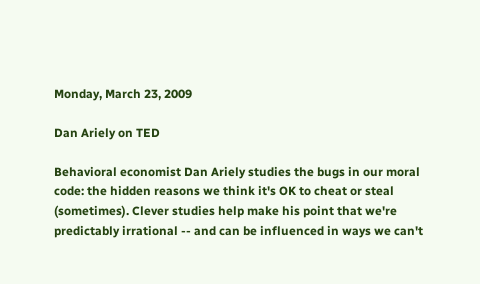Monday, March 23, 2009

Dan Ariely on TED

Behavioral economist Dan Ariely studies the bugs in our moral code: the hidden reasons we think it's OK to cheat or steal (sometimes). Clever studies help make his point that we're predictably irrational -- and can be influenced in ways we can't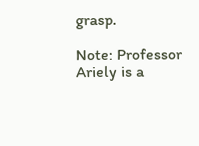grasp.

Note: Professor Ariely is a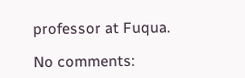professor at Fuqua.

No comments: